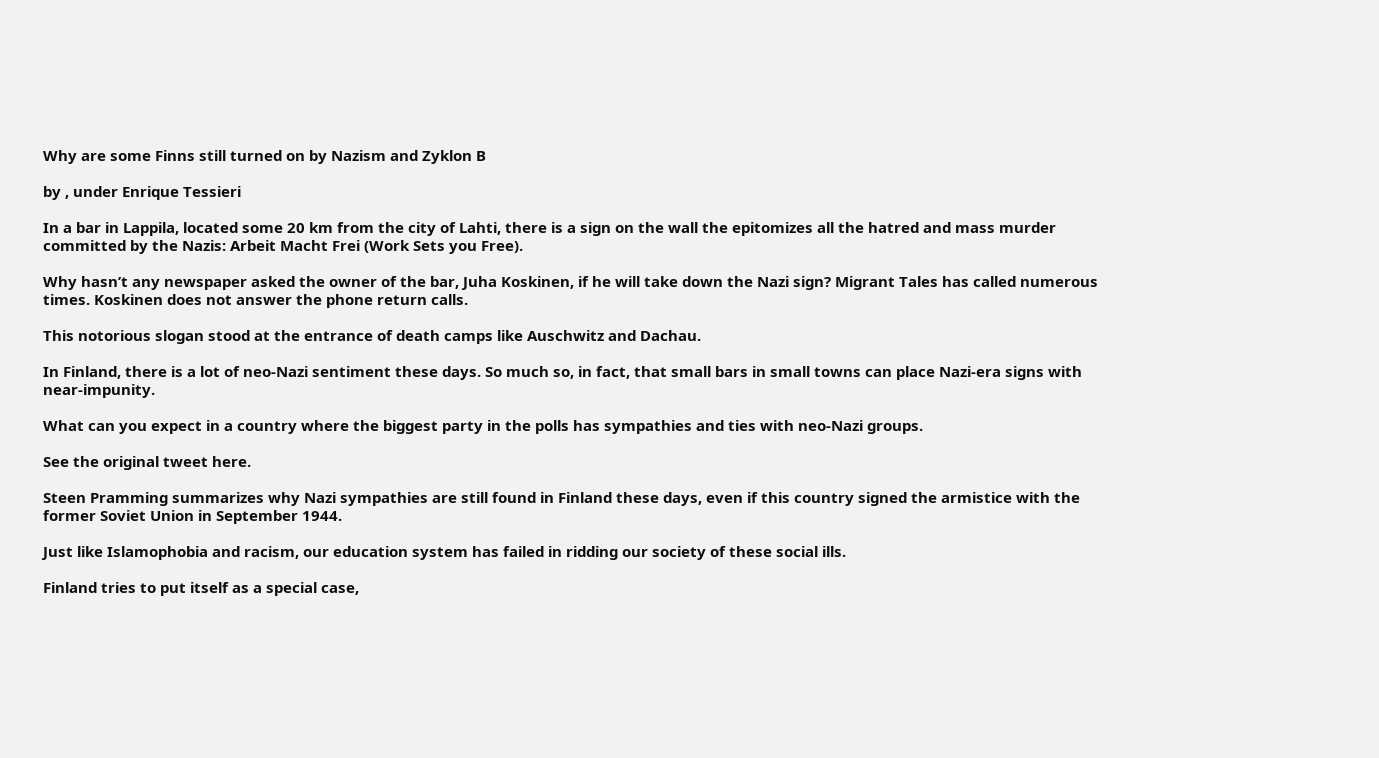Why are some Finns still turned on by Nazism and Zyklon B

by , under Enrique Tessieri

In a bar in Lappila, located some 20 km from the city of Lahti, there is a sign on the wall the epitomizes all the hatred and mass murder committed by the Nazis: Arbeit Macht Frei (Work Sets you Free).

Why hasn’t any newspaper asked the owner of the bar, Juha Koskinen, if he will take down the Nazi sign? Migrant Tales has called numerous times. Koskinen does not answer the phone return calls.

This notorious slogan stood at the entrance of death camps like Auschwitz and Dachau.

In Finland, there is a lot of neo-Nazi sentiment these days. So much so, in fact, that small bars in small towns can place Nazi-era signs with near-impunity.

What can you expect in a country where the biggest party in the polls has sympathies and ties with neo-Nazi groups.

See the original tweet here.

Steen Pramming summarizes why Nazi sympathies are still found in Finland these days, even if this country signed the armistice with the former Soviet Union in September 1944.

Just like Islamophobia and racism, our education system has failed in ridding our society of these social ills.

Finland tries to put itself as a special case,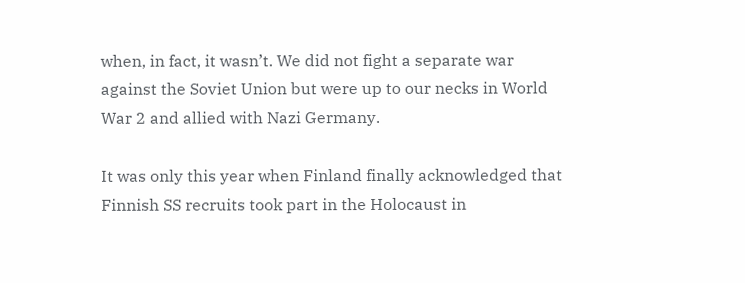when, in fact, it wasn’t. We did not fight a separate war against the Soviet Union but were up to our necks in World War 2 and allied with Nazi Germany.

It was only this year when Finland finally acknowledged that Finnish SS recruits took part in the Holocaust in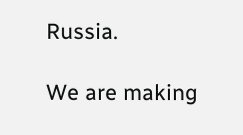Russia.

We are making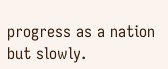progress as a nation but slowly.